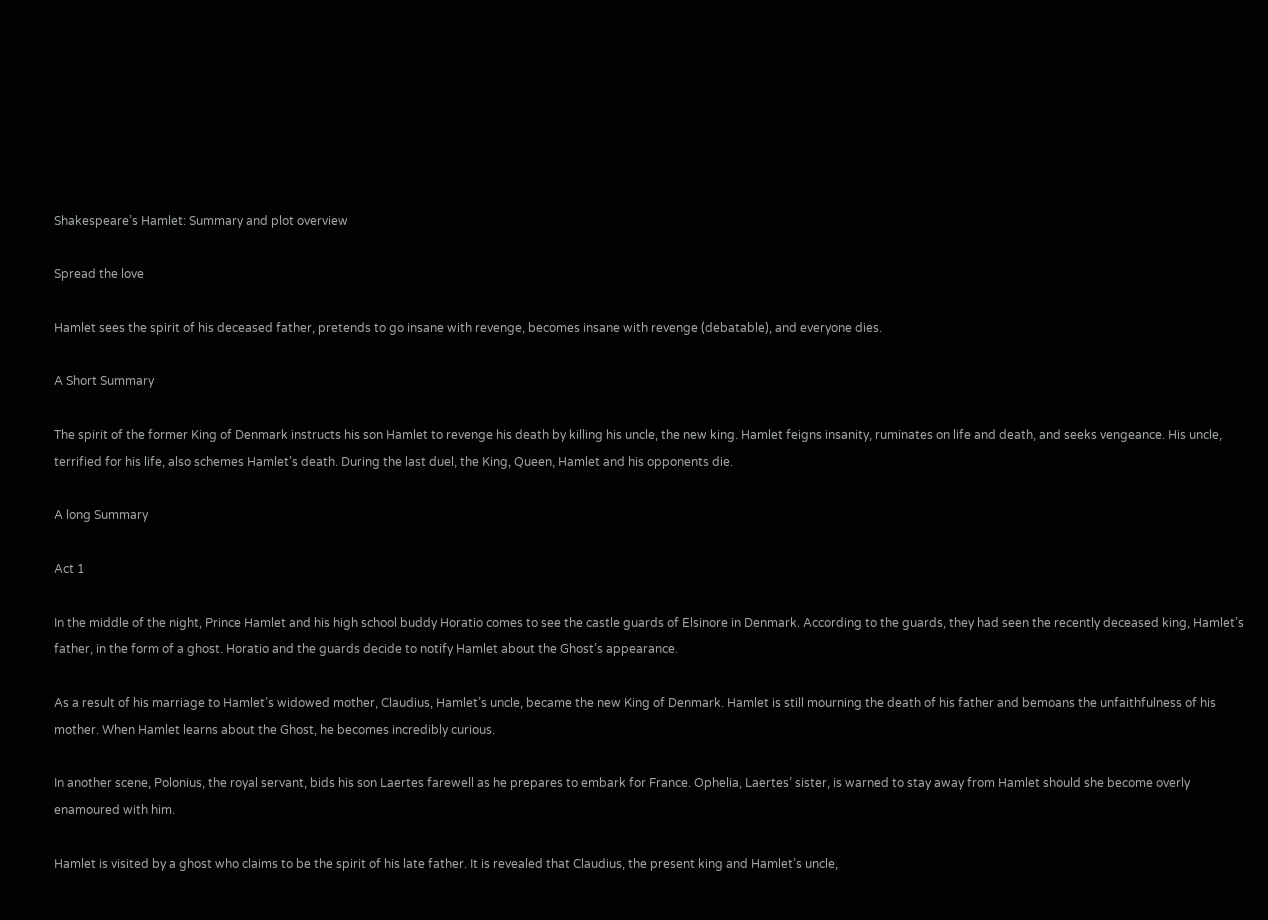Shakespeare’s Hamlet: Summary and plot overview

Spread the love

Hamlet sees the spirit of his deceased father, pretends to go insane with revenge, becomes insane with revenge (debatable), and everyone dies.

A Short Summary

The spirit of the former King of Denmark instructs his son Hamlet to revenge his death by killing his uncle, the new king. Hamlet feigns insanity, ruminates on life and death, and seeks vengeance. His uncle, terrified for his life, also schemes Hamlet’s death. During the last duel, the King, Queen, Hamlet and his opponents die.

A long Summary

Act 1

In the middle of the night, Prince Hamlet and his high school buddy Horatio comes to see the castle guards of Elsinore in Denmark. According to the guards, they had seen the recently deceased king, Hamlet’s father, in the form of a ghost. Horatio and the guards decide to notify Hamlet about the Ghost’s appearance.

As a result of his marriage to Hamlet’s widowed mother, Claudius, Hamlet’s uncle, became the new King of Denmark. Hamlet is still mourning the death of his father and bemoans the unfaithfulness of his mother. When Hamlet learns about the Ghost, he becomes incredibly curious.

In another scene, Polonius, the royal servant, bids his son Laertes farewell as he prepares to embark for France. Ophelia, Laertes’ sister, is warned to stay away from Hamlet should she become overly enamoured with him.

Hamlet is visited by a ghost who claims to be the spirit of his late father. It is revealed that Claudius, the present king and Hamlet’s uncle,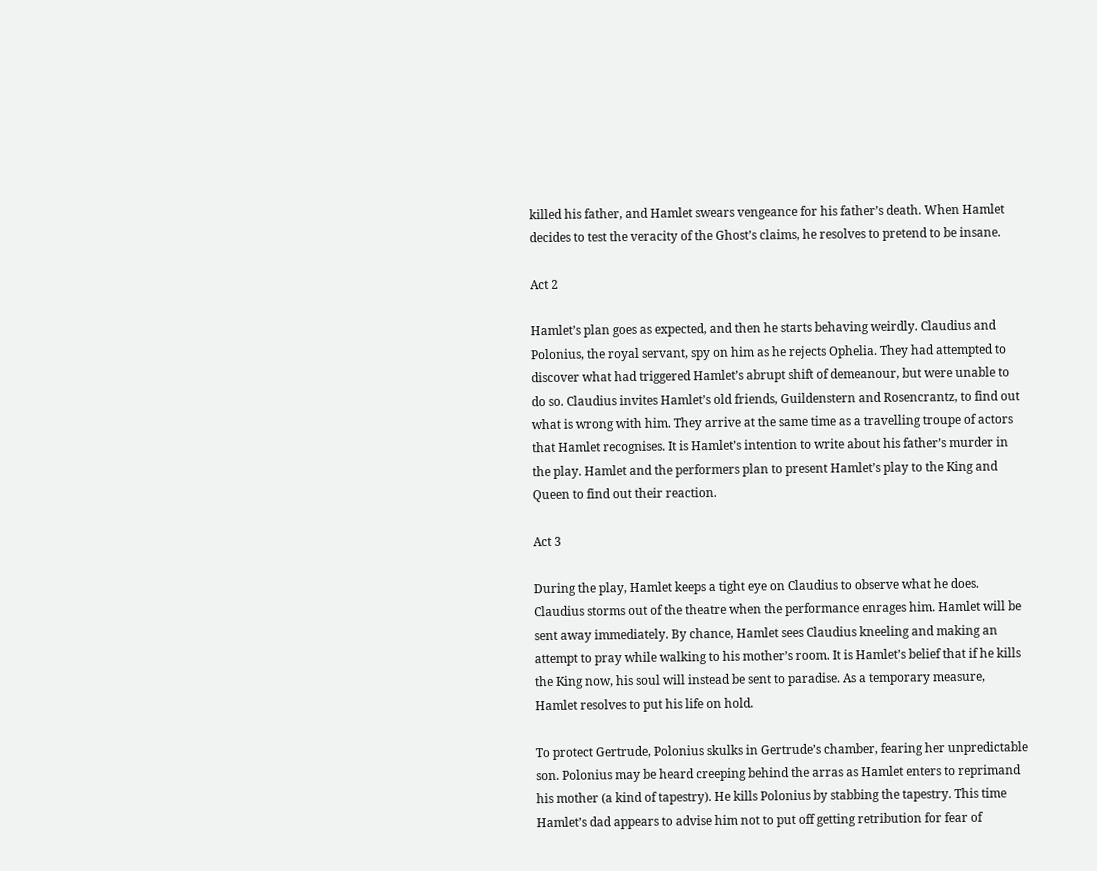killed his father, and Hamlet swears vengeance for his father’s death. When Hamlet decides to test the veracity of the Ghost’s claims, he resolves to pretend to be insane.

Act 2

Hamlet’s plan goes as expected, and then he starts behaving weirdly. Claudius and Polonius, the royal servant, spy on him as he rejects Ophelia. They had attempted to discover what had triggered Hamlet’s abrupt shift of demeanour, but were unable to do so. Claudius invites Hamlet’s old friends, Guildenstern and Rosencrantz, to find out what is wrong with him. They arrive at the same time as a travelling troupe of actors that Hamlet recognises. It is Hamlet’s intention to write about his father’s murder in the play. Hamlet and the performers plan to present Hamlet’s play to the King and Queen to find out their reaction.

Act 3

During the play, Hamlet keeps a tight eye on Claudius to observe what he does. Claudius storms out of the theatre when the performance enrages him. Hamlet will be sent away immediately. By chance, Hamlet sees Claudius kneeling and making an attempt to pray while walking to his mother’s room. It is Hamlet’s belief that if he kills the King now, his soul will instead be sent to paradise. As a temporary measure, Hamlet resolves to put his life on hold.

To protect Gertrude, Polonius skulks in Gertrude’s chamber, fearing her unpredictable son. Polonius may be heard creeping behind the arras as Hamlet enters to reprimand his mother (a kind of tapestry). He kills Polonius by stabbing the tapestry. This time Hamlet’s dad appears to advise him not to put off getting retribution for fear of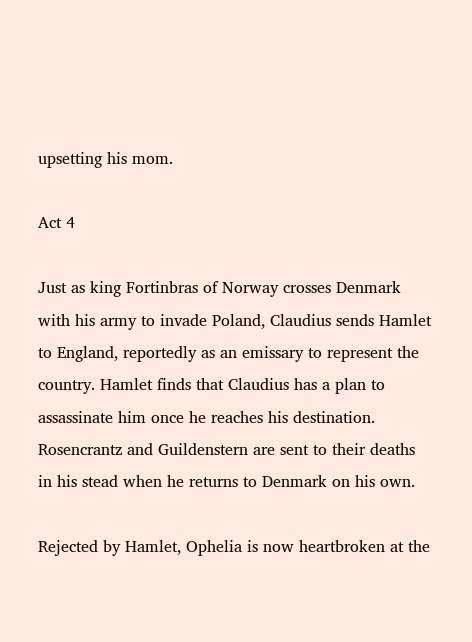upsetting his mom.

Act 4

Just as king Fortinbras of Norway crosses Denmark with his army to invade Poland, Claudius sends Hamlet to England, reportedly as an emissary to represent the country. Hamlet finds that Claudius has a plan to assassinate him once he reaches his destination. Rosencrantz and Guildenstern are sent to their deaths in his stead when he returns to Denmark on his own.

Rejected by Hamlet, Ophelia is now heartbroken at the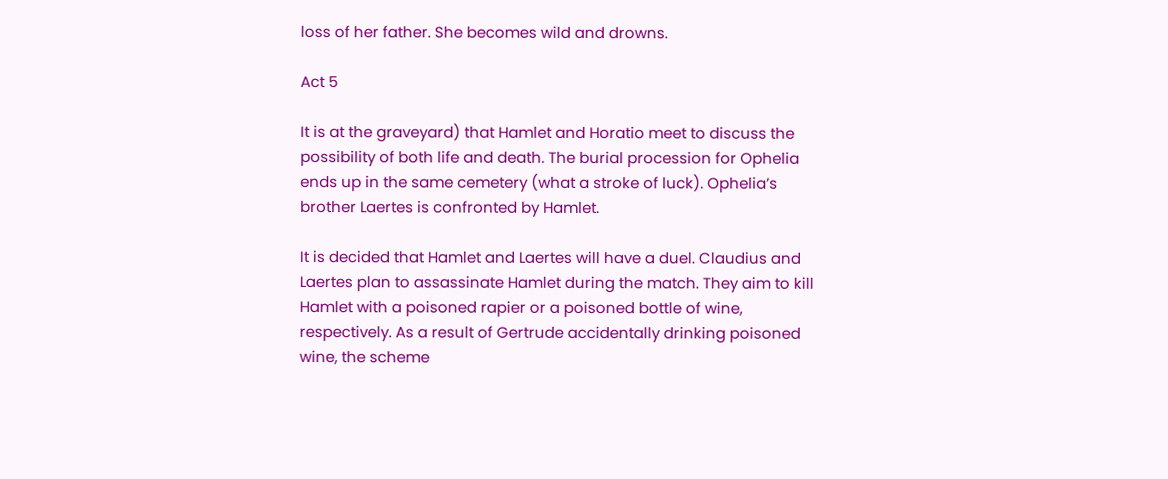loss of her father. She becomes wild and drowns.

Act 5

It is at the graveyard) that Hamlet and Horatio meet to discuss the possibility of both life and death. The burial procession for Ophelia ends up in the same cemetery (what a stroke of luck). Ophelia’s brother Laertes is confronted by Hamlet.

It is decided that Hamlet and Laertes will have a duel. Claudius and Laertes plan to assassinate Hamlet during the match. They aim to kill Hamlet with a poisoned rapier or a poisoned bottle of wine, respectively. As a result of Gertrude accidentally drinking poisoned wine, the scheme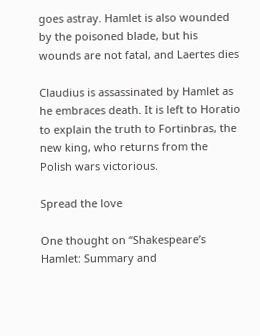goes astray. Hamlet is also wounded by the poisoned blade, but his wounds are not fatal, and Laertes dies

Claudius is assassinated by Hamlet as he embraces death. It is left to Horatio to explain the truth to Fortinbras, the new king, who returns from the Polish wars victorious.

Spread the love

One thought on “Shakespeare’s Hamlet: Summary and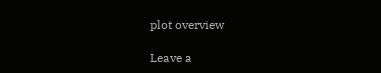plot overview

Leave a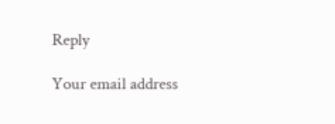Reply

Your email address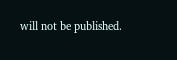will not be published.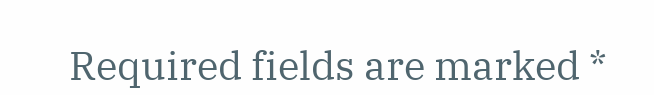Required fields are marked *